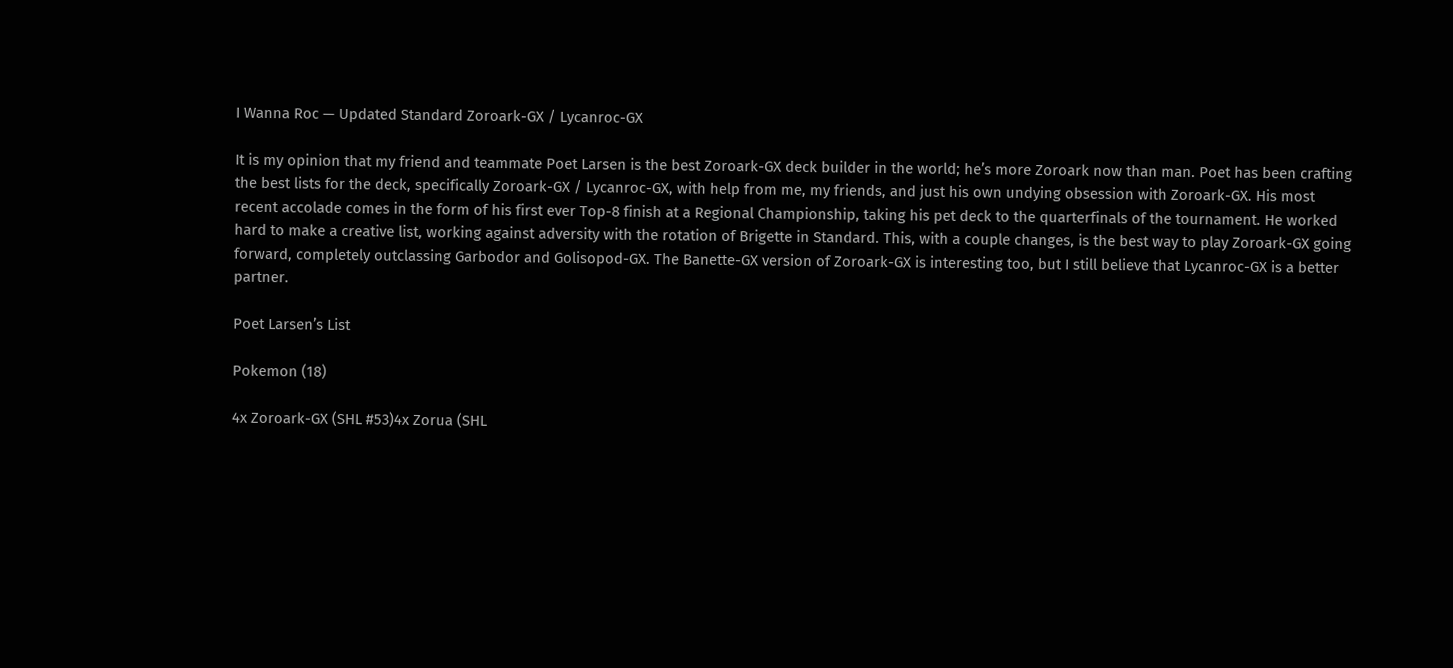I Wanna Roc — Updated Standard Zoroark-GX / Lycanroc-GX

It is my opinion that my friend and teammate Poet Larsen is the best Zoroark-GX deck builder in the world; he’s more Zoroark now than man. Poet has been crafting the best lists for the deck, specifically Zoroark-GX / Lycanroc-GX, with help from me, my friends, and just his own undying obsession with Zoroark-GX. His most recent accolade comes in the form of his first ever Top-8 finish at a Regional Championship, taking his pet deck to the quarterfinals of the tournament. He worked hard to make a creative list, working against adversity with the rotation of Brigette in Standard. This, with a couple changes, is the best way to play Zoroark-GX going forward, completely outclassing Garbodor and Golisopod-GX. The Banette-GX version of Zoroark-GX is interesting too, but I still believe that Lycanroc-GX is a better partner.

Poet Larsen’s List

Pokemon (18)

4x Zoroark-GX (SHL #53)4x Zorua (SHL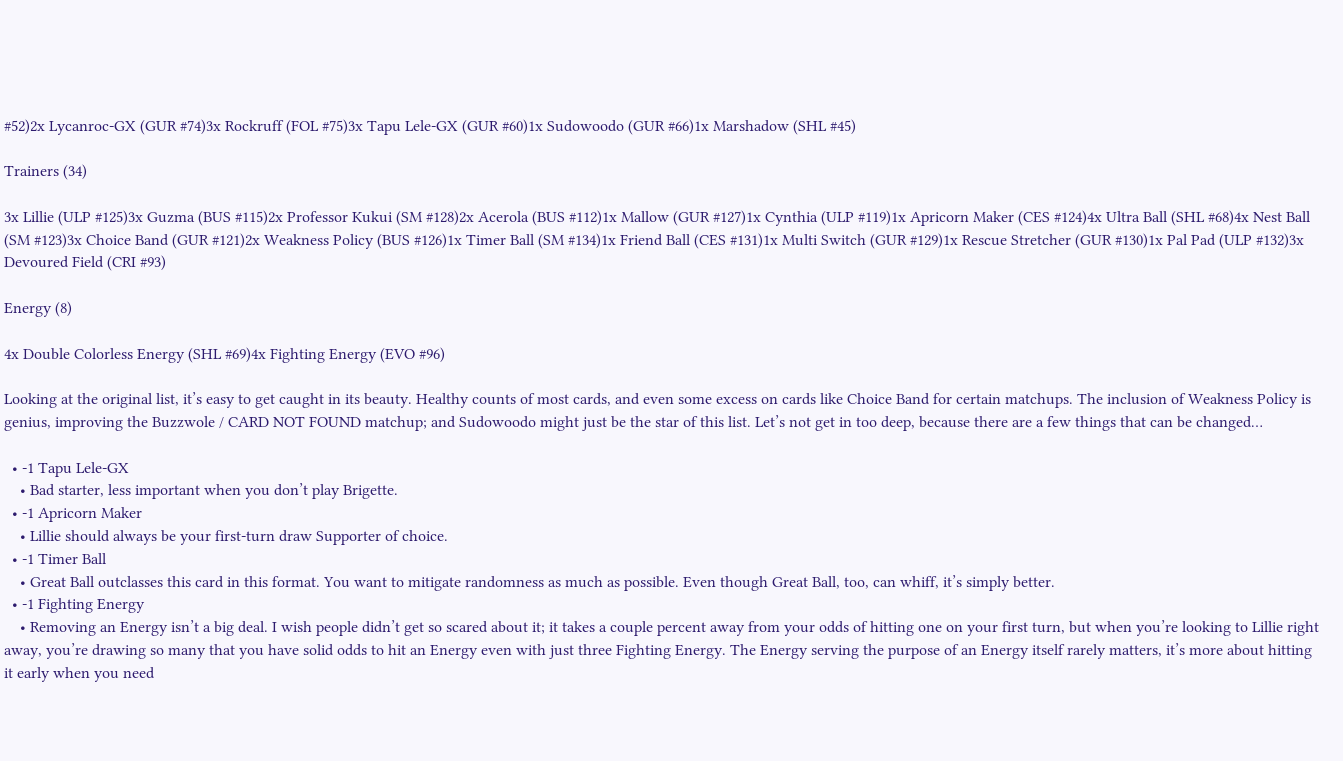#52)2x Lycanroc-GX (GUR #74)3x Rockruff (FOL #75)3x Tapu Lele-GX (GUR #60)1x Sudowoodo (GUR #66)1x Marshadow (SHL #45)

Trainers (34)

3x Lillie (ULP #125)3x Guzma (BUS #115)2x Professor Kukui (SM #128)2x Acerola (BUS #112)1x Mallow (GUR #127)1x Cynthia (ULP #119)1x Apricorn Maker (CES #124)4x Ultra Ball (SHL #68)4x Nest Ball (SM #123)3x Choice Band (GUR #121)2x Weakness Policy (BUS #126)1x Timer Ball (SM #134)1x Friend Ball (CES #131)1x Multi Switch (GUR #129)1x Rescue Stretcher (GUR #130)1x Pal Pad (ULP #132)3x Devoured Field (CRI #93)

Energy (8)

4x Double Colorless Energy (SHL #69)4x Fighting Energy (EVO #96)

Looking at the original list, it’s easy to get caught in its beauty. Healthy counts of most cards, and even some excess on cards like Choice Band for certain matchups. The inclusion of Weakness Policy is genius, improving the Buzzwole / CARD NOT FOUND matchup; and Sudowoodo might just be the star of this list. Let’s not get in too deep, because there are a few things that can be changed…

  • -1 Tapu Lele-GX
    • Bad starter, less important when you don’t play Brigette.
  • -1 Apricorn Maker
    • Lillie should always be your first-turn draw Supporter of choice.
  • -1 Timer Ball
    • Great Ball outclasses this card in this format. You want to mitigate randomness as much as possible. Even though Great Ball, too, can whiff, it’s simply better.
  • -1 Fighting Energy
    • Removing an Energy isn’t a big deal. I wish people didn’t get so scared about it; it takes a couple percent away from your odds of hitting one on your first turn, but when you’re looking to Lillie right away, you’re drawing so many that you have solid odds to hit an Energy even with just three Fighting Energy. The Energy serving the purpose of an Energy itself rarely matters, it’s more about hitting it early when you need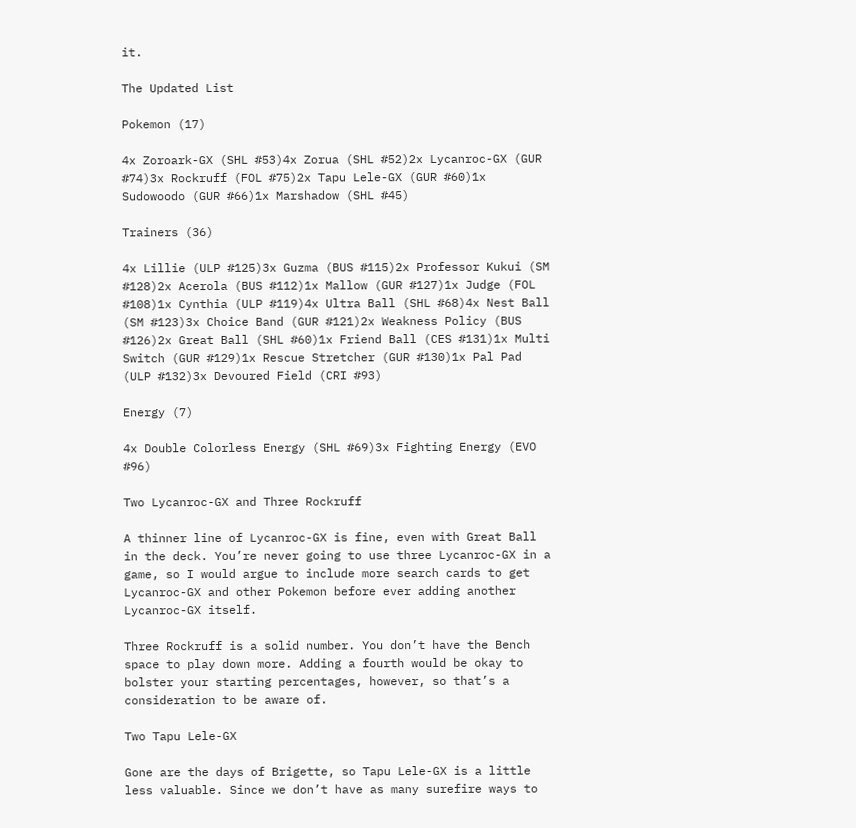it.

The Updated List

Pokemon (17)

4x Zoroark-GX (SHL #53)4x Zorua (SHL #52)2x Lycanroc-GX (GUR #74)3x Rockruff (FOL #75)2x Tapu Lele-GX (GUR #60)1x Sudowoodo (GUR #66)1x Marshadow (SHL #45)

Trainers (36)

4x Lillie (ULP #125)3x Guzma (BUS #115)2x Professor Kukui (SM #128)2x Acerola (BUS #112)1x Mallow (GUR #127)1x Judge (FOL #108)1x Cynthia (ULP #119)4x Ultra Ball (SHL #68)4x Nest Ball (SM #123)3x Choice Band (GUR #121)2x Weakness Policy (BUS #126)2x Great Ball (SHL #60)1x Friend Ball (CES #131)1x Multi Switch (GUR #129)1x Rescue Stretcher (GUR #130)1x Pal Pad (ULP #132)3x Devoured Field (CRI #93)

Energy (7)

4x Double Colorless Energy (SHL #69)3x Fighting Energy (EVO #96)

Two Lycanroc-GX and Three Rockruff

A thinner line of Lycanroc-GX is fine, even with Great Ball in the deck. You’re never going to use three Lycanroc-GX in a game, so I would argue to include more search cards to get Lycanroc-GX and other Pokemon before ever adding another Lycanroc-GX itself.

Three Rockruff is a solid number. You don’t have the Bench space to play down more. Adding a fourth would be okay to bolster your starting percentages, however, so that’s a consideration to be aware of.

Two Tapu Lele-GX

Gone are the days of Brigette, so Tapu Lele-GX is a little less valuable. Since we don’t have as many surefire ways to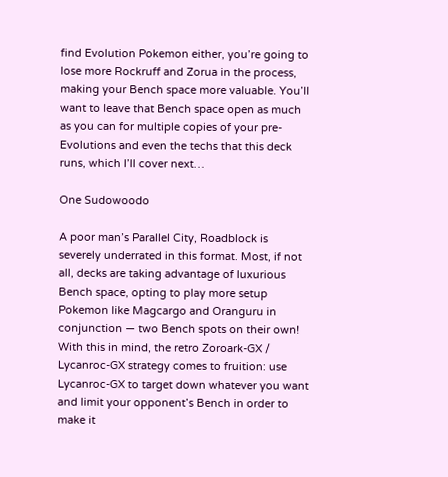find Evolution Pokemon either, you’re going to lose more Rockruff and Zorua in the process, making your Bench space more valuable. You’ll want to leave that Bench space open as much as you can for multiple copies of your pre-Evolutions and even the techs that this deck runs, which I’ll cover next…

One Sudowoodo

A poor man’s Parallel City, Roadblock is severely underrated in this format. Most, if not all, decks are taking advantage of luxurious Bench space, opting to play more setup Pokemon like Magcargo and Oranguru in conjunction — two Bench spots on their own! With this in mind, the retro Zoroark-GX / Lycanroc-GX strategy comes to fruition: use Lycanroc-GX to target down whatever you want and limit your opponent’s Bench in order to make it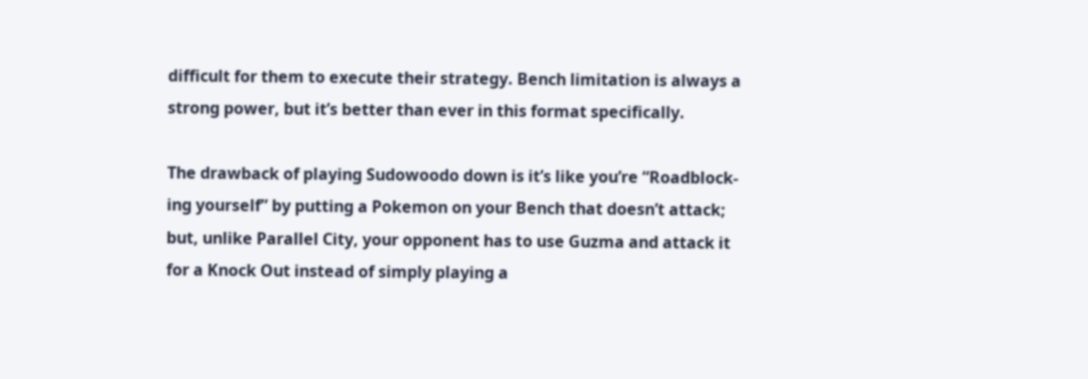difficult for them to execute their strategy. Bench limitation is always a strong power, but it’s better than ever in this format specifically.

The drawback of playing Sudowoodo down is it’s like you’re “Roadblock-ing yourself” by putting a Pokemon on your Bench that doesn’t attack; but, unlike Parallel City, your opponent has to use Guzma and attack it for a Knock Out instead of simply playing a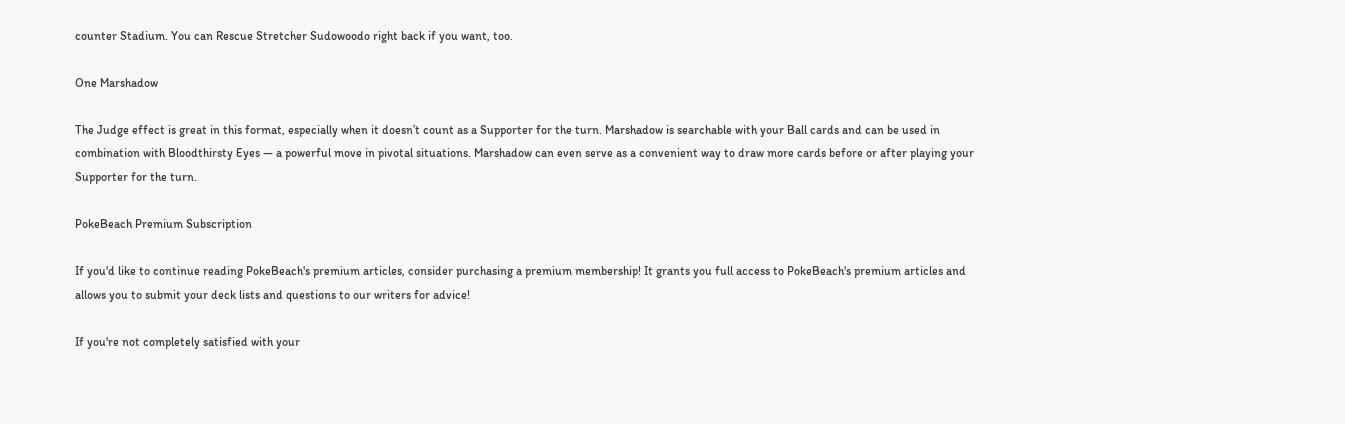counter Stadium. You can Rescue Stretcher Sudowoodo right back if you want, too.

One Marshadow

The Judge effect is great in this format, especially when it doesn’t count as a Supporter for the turn. Marshadow is searchable with your Ball cards and can be used in combination with Bloodthirsty Eyes — a powerful move in pivotal situations. Marshadow can even serve as a convenient way to draw more cards before or after playing your Supporter for the turn.

PokeBeach Premium Subscription

If you'd like to continue reading PokeBeach's premium articles, consider purchasing a premium membership! It grants you full access to PokeBeach's premium articles and allows you to submit your deck lists and questions to our writers for advice!

If you're not completely satisfied with your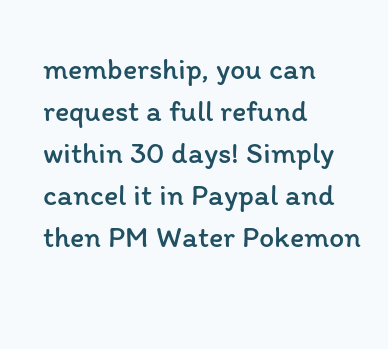membership, you can request a full refund within 30 days! Simply cancel it in Paypal and then PM Water Pokemon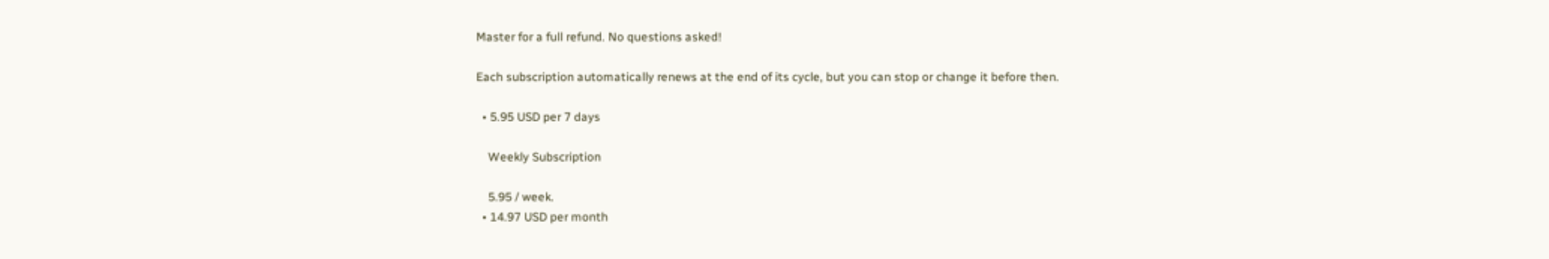Master for a full refund. No questions asked!

Each subscription automatically renews at the end of its cycle, but you can stop or change it before then.

  • 5.95 USD per 7 days

    Weekly Subscription

    5.95 / week.
  • 14.97 USD per month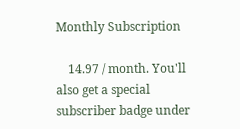Monthly Subscription

    14.97 / month. You'll also get a special subscriber badge under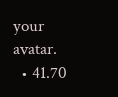your avatar.
  • 41.70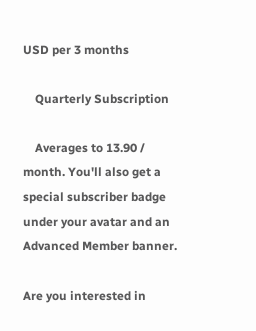USD per 3 months

    Quarterly Subscription

    Averages to 13.90 / month. You'll also get a special subscriber badge under your avatar and an Advanced Member banner.

Are you interested in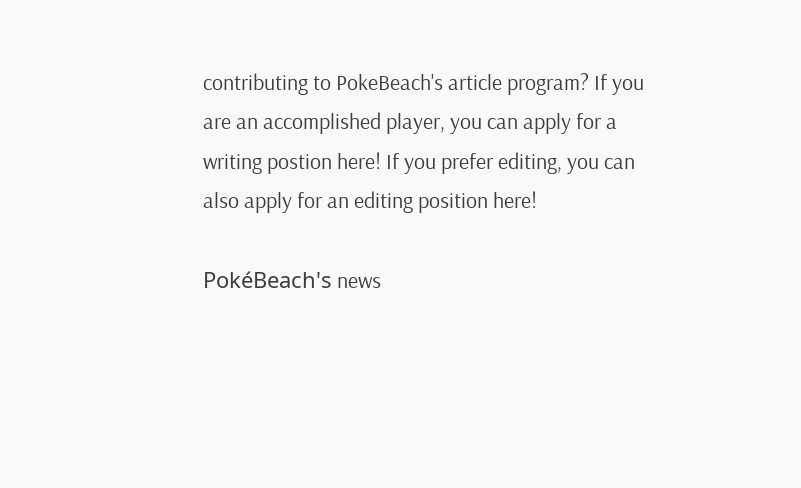contributing to PokeBeach's article program? If you are an accomplished player, you can apply for a writing postion here! If you prefer editing, you can also apply for an editing position here!

PokéBeach's news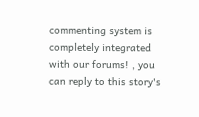commenting system is completely integrated with our forums! , you can reply to this story's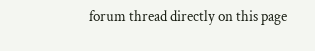forum thread directly on this page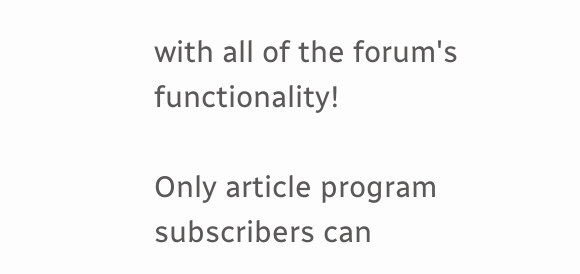with all of the forum's functionality!

Only article program subscribers can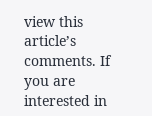view this article’s comments. If you are interested in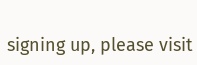signing up, please visit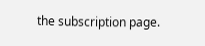the subscription page.